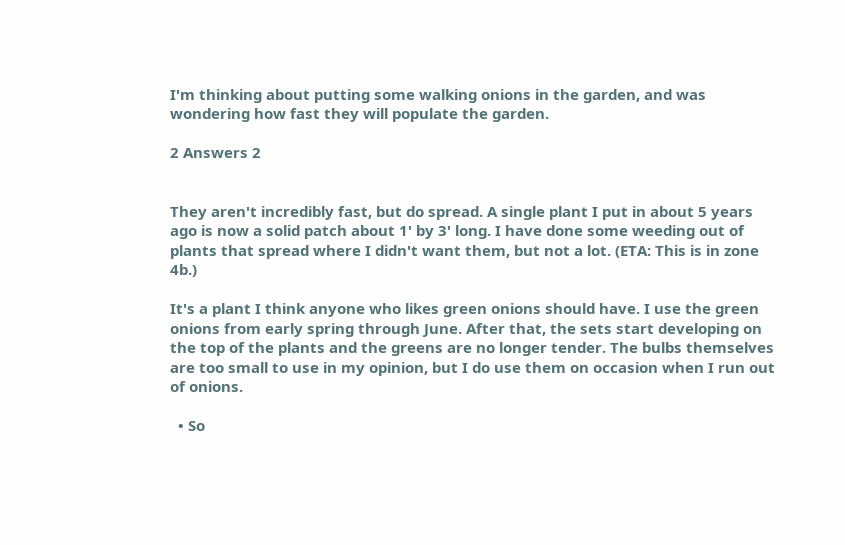I'm thinking about putting some walking onions in the garden, and was wondering how fast they will populate the garden.

2 Answers 2


They aren't incredibly fast, but do spread. A single plant I put in about 5 years ago is now a solid patch about 1' by 3' long. I have done some weeding out of plants that spread where I didn't want them, but not a lot. (ETA: This is in zone 4b.)

It's a plant I think anyone who likes green onions should have. I use the green onions from early spring through June. After that, the sets start developing on the top of the plants and the greens are no longer tender. The bulbs themselves are too small to use in my opinion, but I do use them on occasion when I run out of onions.

  • So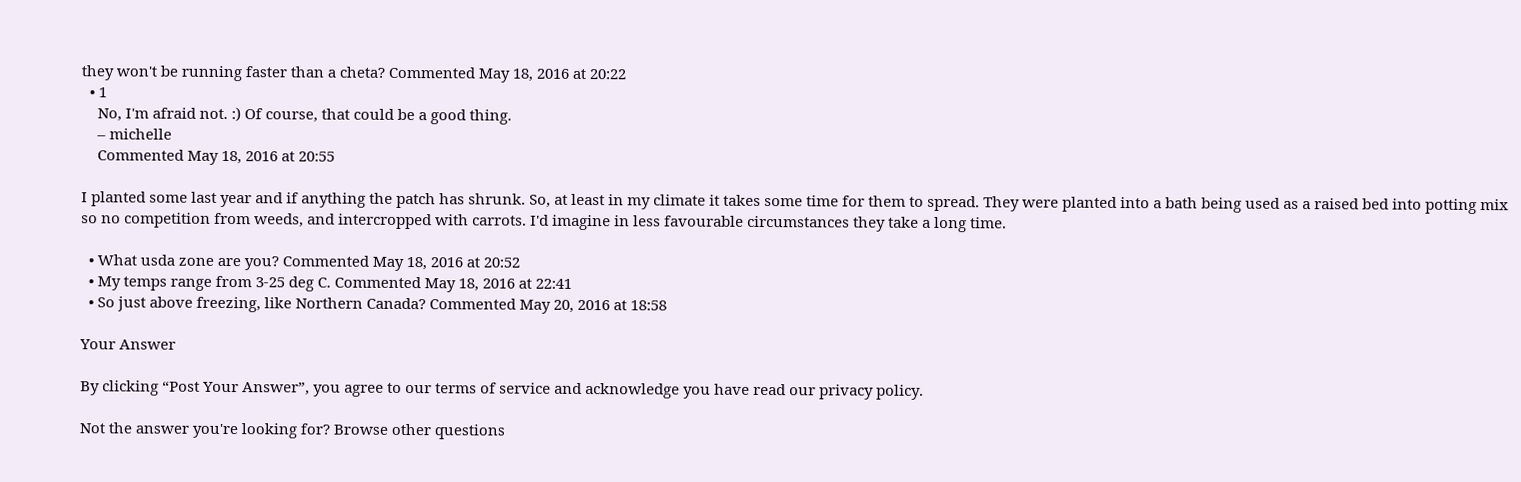they won't be running faster than a cheta? Commented May 18, 2016 at 20:22
  • 1
    No, I'm afraid not. :) Of course, that could be a good thing.
    – michelle
    Commented May 18, 2016 at 20:55

I planted some last year and if anything the patch has shrunk. So, at least in my climate it takes some time for them to spread. They were planted into a bath being used as a raised bed into potting mix so no competition from weeds, and intercropped with carrots. I'd imagine in less favourable circumstances they take a long time.

  • What usda zone are you? Commented May 18, 2016 at 20:52
  • My temps range from 3-25 deg C. Commented May 18, 2016 at 22:41
  • So just above freezing, like Northern Canada? Commented May 20, 2016 at 18:58

Your Answer

By clicking “Post Your Answer”, you agree to our terms of service and acknowledge you have read our privacy policy.

Not the answer you're looking for? Browse other questions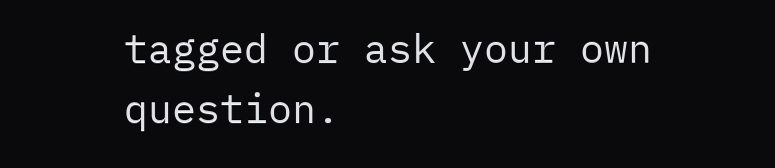tagged or ask your own question.